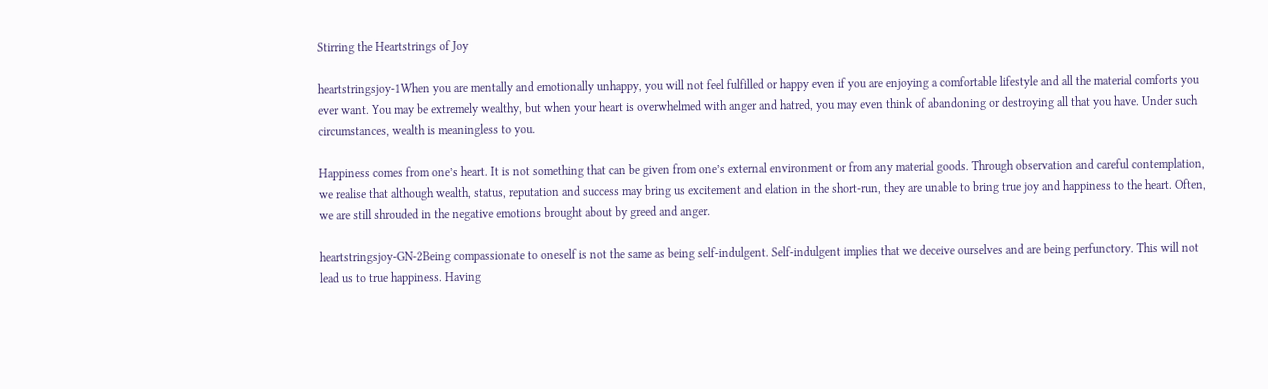Stirring the Heartstrings of Joy

heartstringsjoy-1When you are mentally and emotionally unhappy, you will not feel fulfilled or happy even if you are enjoying a comfortable lifestyle and all the material comforts you ever want. You may be extremely wealthy, but when your heart is overwhelmed with anger and hatred, you may even think of abandoning or destroying all that you have. Under such circumstances, wealth is meaningless to you.

Happiness comes from one’s heart. It is not something that can be given from one’s external environment or from any material goods. Through observation and careful contemplation, we realise that although wealth, status, reputation and success may bring us excitement and elation in the short-run, they are unable to bring true joy and happiness to the heart. Often, we are still shrouded in the negative emotions brought about by greed and anger.

heartstringsjoy-GN-2Being compassionate to oneself is not the same as being self-indulgent. Self-indulgent implies that we deceive ourselves and are being perfunctory. This will not lead us to true happiness. Having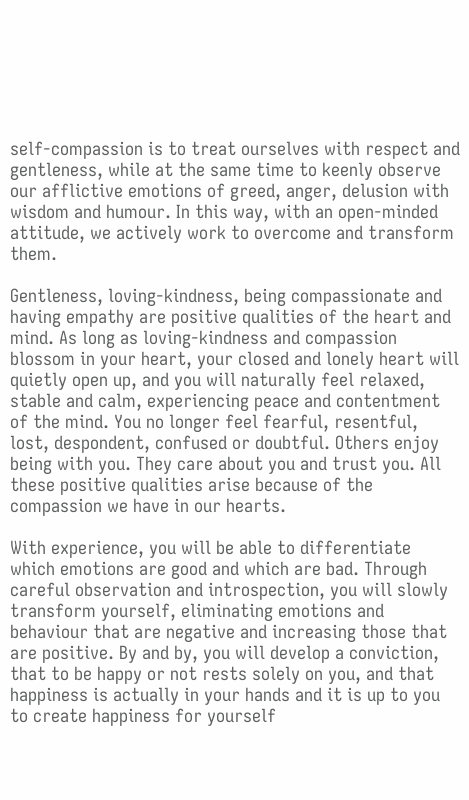self-compassion is to treat ourselves with respect and gentleness, while at the same time to keenly observe our afflictive emotions of greed, anger, delusion with wisdom and humour. In this way, with an open-minded attitude, we actively work to overcome and transform them.

Gentleness, loving-kindness, being compassionate and having empathy are positive qualities of the heart and mind. As long as loving-kindness and compassion blossom in your heart, your closed and lonely heart will quietly open up, and you will naturally feel relaxed, stable and calm, experiencing peace and contentment of the mind. You no longer feel fearful, resentful, lost, despondent, confused or doubtful. Others enjoy being with you. They care about you and trust you. All these positive qualities arise because of the compassion we have in our hearts.

With experience, you will be able to differentiate which emotions are good and which are bad. Through careful observation and introspection, you will slowly transform yourself, eliminating emotions and behaviour that are negative and increasing those that are positive. By and by, you will develop a conviction, that to be happy or not rests solely on you, and that happiness is actually in your hands and it is up to you to create happiness for yourself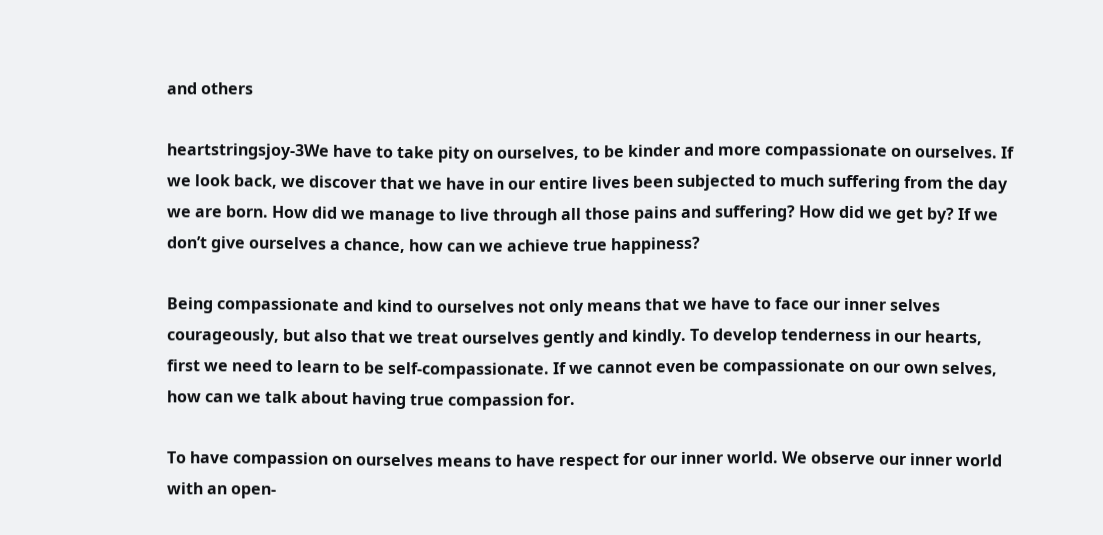and others

heartstringsjoy-3We have to take pity on ourselves, to be kinder and more compassionate on ourselves. If we look back, we discover that we have in our entire lives been subjected to much suffering from the day we are born. How did we manage to live through all those pains and suffering? How did we get by? If we don’t give ourselves a chance, how can we achieve true happiness?

Being compassionate and kind to ourselves not only means that we have to face our inner selves courageously, but also that we treat ourselves gently and kindly. To develop tenderness in our hearts, first we need to learn to be self-compassionate. If we cannot even be compassionate on our own selves, how can we talk about having true compassion for.

To have compassion on ourselves means to have respect for our inner world. We observe our inner world with an open-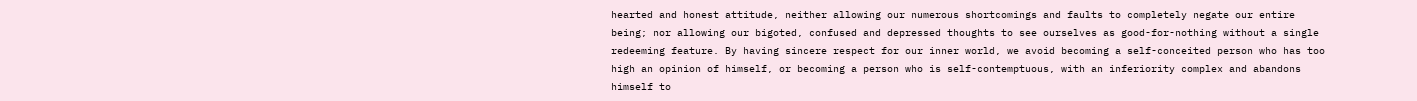hearted and honest attitude, neither allowing our numerous shortcomings and faults to completely negate our entire being; nor allowing our bigoted, confused and depressed thoughts to see ourselves as good-for-nothing without a single redeeming feature. By having sincere respect for our inner world, we avoid becoming a self-conceited person who has too high an opinion of himself, or becoming a person who is self-contemptuous, with an inferiority complex and abandons himself to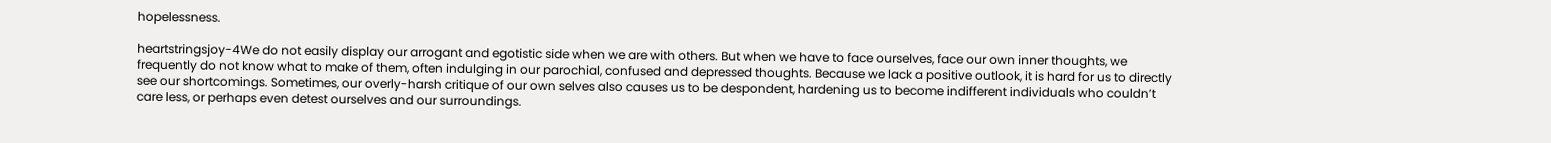hopelessness.

heartstringsjoy-4We do not easily display our arrogant and egotistic side when we are with others. But when we have to face ourselves, face our own inner thoughts, we frequently do not know what to make of them, often indulging in our parochial, confused and depressed thoughts. Because we lack a positive outlook, it is hard for us to directly see our shortcomings. Sometimes, our overly-harsh critique of our own selves also causes us to be despondent, hardening us to become indifferent individuals who couldn’t care less, or perhaps even detest ourselves and our surroundings.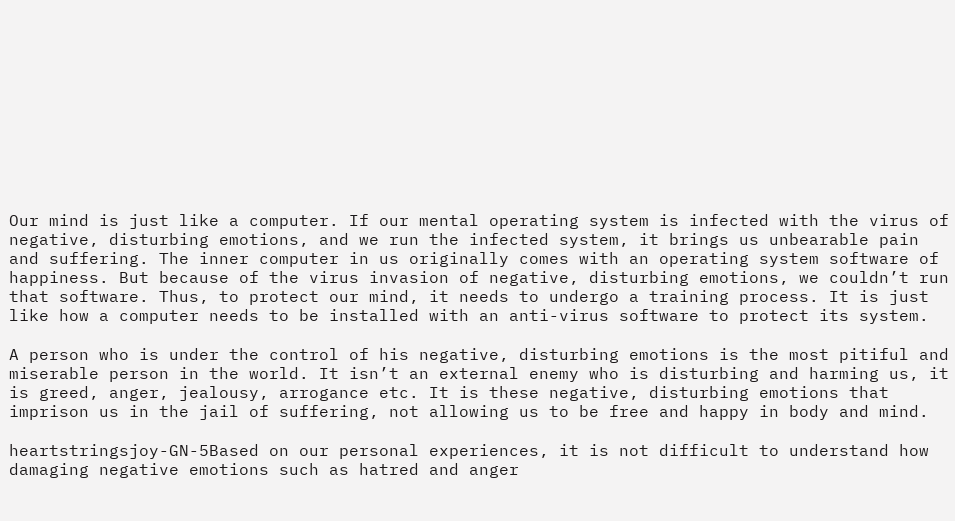Our mind is just like a computer. If our mental operating system is infected with the virus of negative, disturbing emotions, and we run the infected system, it brings us unbearable pain and suffering. The inner computer in us originally comes with an operating system software of happiness. But because of the virus invasion of negative, disturbing emotions, we couldn’t run that software. Thus, to protect our mind, it needs to undergo a training process. It is just like how a computer needs to be installed with an anti-virus software to protect its system.

A person who is under the control of his negative, disturbing emotions is the most pitiful and miserable person in the world. It isn’t an external enemy who is disturbing and harming us, it is greed, anger, jealousy, arrogance etc. It is these negative, disturbing emotions that imprison us in the jail of suffering, not allowing us to be free and happy in body and mind.

heartstringsjoy-GN-5Based on our personal experiences, it is not difficult to understand how damaging negative emotions such as hatred and anger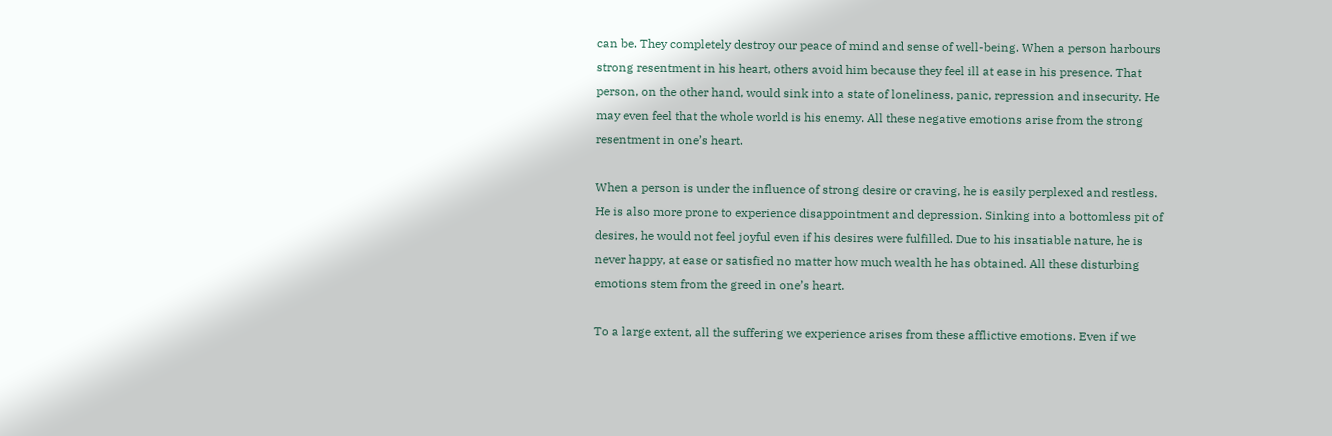can be. They completely destroy our peace of mind and sense of well-being. When a person harbours strong resentment in his heart, others avoid him because they feel ill at ease in his presence. That person, on the other hand, would sink into a state of loneliness, panic, repression and insecurity. He may even feel that the whole world is his enemy. All these negative emotions arise from the strong resentment in one’s heart.

When a person is under the influence of strong desire or craving, he is easily perplexed and restless. He is also more prone to experience disappointment and depression. Sinking into a bottomless pit of desires, he would not feel joyful even if his desires were fulfilled. Due to his insatiable nature, he is never happy, at ease or satisfied no matter how much wealth he has obtained. All these disturbing emotions stem from the greed in one’s heart.

To a large extent, all the suffering we experience arises from these afflictive emotions. Even if we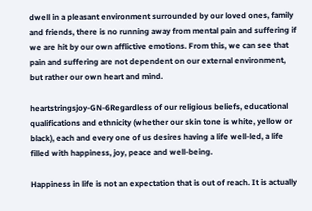dwell in a pleasant environment surrounded by our loved ones, family and friends, there is no running away from mental pain and suffering if we are hit by our own afflictive emotions. From this, we can see that pain and suffering are not dependent on our external environment, but rather our own heart and mind.

heartstringsjoy-GN-6Regardless of our religious beliefs, educational qualifications and ethnicity (whether our skin tone is white, yellow or black), each and every one of us desires having a life well-led, a life filled with happiness, joy, peace and well-being.

Happiness in life is not an expectation that is out of reach. It is actually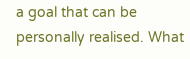a goal that can be personally realised. What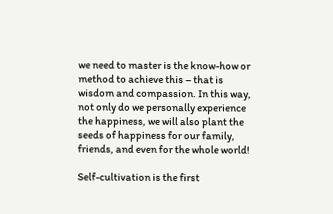we need to master is the know-how or method to achieve this – that is wisdom and compassion. In this way, not only do we personally experience the happiness, we will also plant the seeds of happiness for our family, friends, and even for the whole world!

Self-cultivation is the first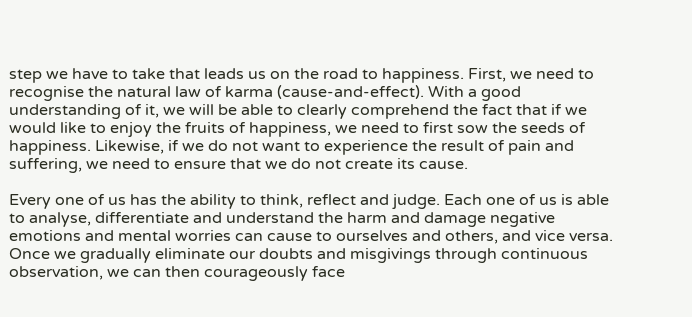step we have to take that leads us on the road to happiness. First, we need to recognise the natural law of karma (cause-and-effect). With a good understanding of it, we will be able to clearly comprehend the fact that if we would like to enjoy the fruits of happiness, we need to first sow the seeds of happiness. Likewise, if we do not want to experience the result of pain and suffering, we need to ensure that we do not create its cause.

Every one of us has the ability to think, reflect and judge. Each one of us is able to analyse, differentiate and understand the harm and damage negative emotions and mental worries can cause to ourselves and others, and vice versa. Once we gradually eliminate our doubts and misgivings through continuous observation, we can then courageously face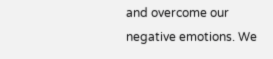and overcome our negative emotions. We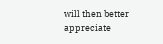will then better appreciate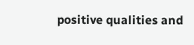positive qualities and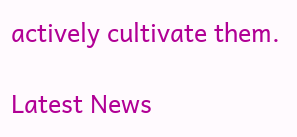actively cultivate them.

Latest News